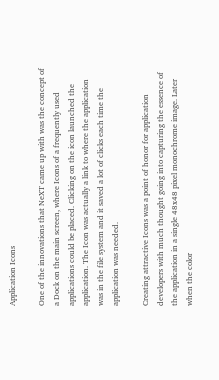Application Icons

One of the innovations that NeXT came up with was the concept of a Dock on the main screen, where Icons of a frequently used applications could be placed. Clicking on the icon launched the application. The Icon was actually a link to where the application was in the file system and it saved a lot of clicks each time the application was needed.

Creating attractive Icons was a point of honor for application developers with much thought going into capturing the essence of the application in a single 48x48 pixel monochrome image. Later when the color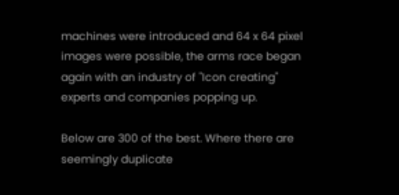machines were introduced and 64 x 64 pixel images were possible, the arms race began again with an industry of "Icon creating" experts and companies popping up.

Below are 300 of the best. Where there are seemingly duplicate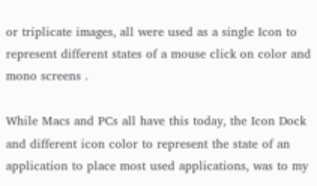or triplicate images, all were used as a single Icon to represent different states of a mouse click on color and mono screens .

While Macs and PCs all have this today, the Icon Dock and different icon color to represent the state of an application to place most used applications, was to my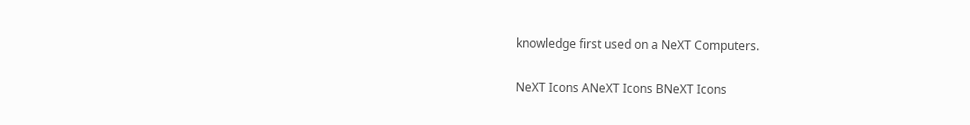knowledge first used on a NeXT Computers.

NeXT Icons ANeXT Icons BNeXT Icons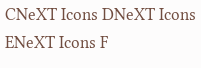CNeXT Icons DNeXT Icons ENeXT Icons F